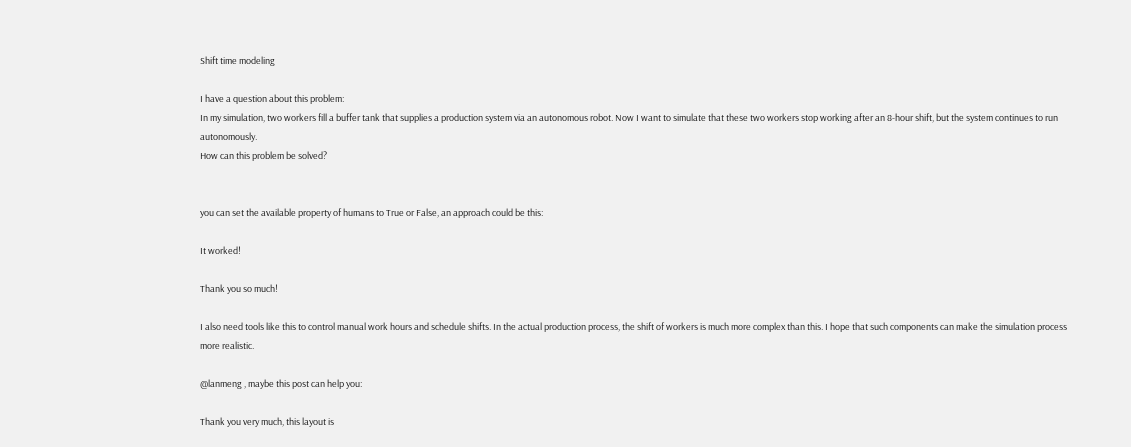Shift time modeling

I have a question about this problem:
In my simulation, two workers fill a buffer tank that supplies a production system via an autonomous robot. Now I want to simulate that these two workers stop working after an 8-hour shift, but the system continues to run autonomously.
How can this problem be solved?


you can set the available property of humans to True or False, an approach could be this:

It worked!

Thank you so much!

I also need tools like this to control manual work hours and schedule shifts. In the actual production process, the shift of workers is much more complex than this. I hope that such components can make the simulation process more realistic.

@lanmeng , maybe this post can help you:

Thank you very much, this layout is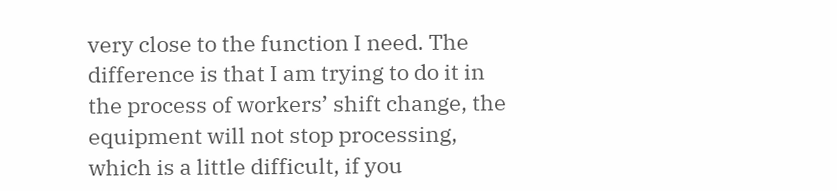very close to the function I need. The difference is that I am trying to do it in the process of workers’ shift change, the equipment will not stop processing, which is a little difficult, if you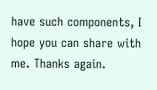have such components, I hope you can share with me. Thanks again.